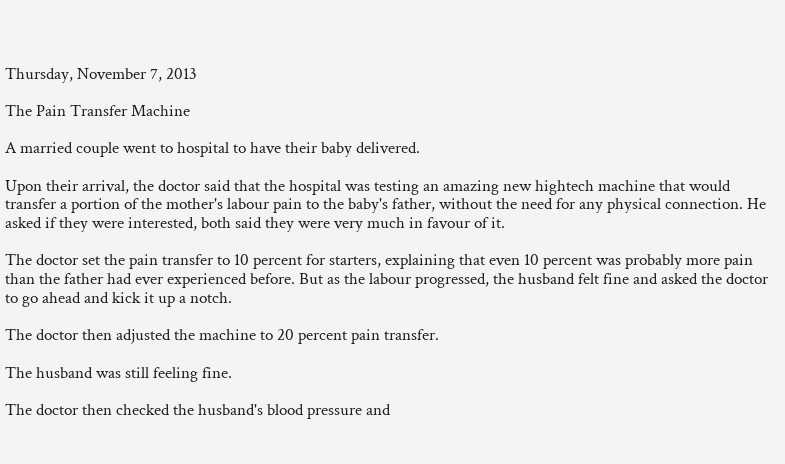Thursday, November 7, 2013

The Pain Transfer Machine

A married couple went to hospital to have their baby delivered.

Upon their arrival, the doctor said that the hospital was testing an amazing new hightech machine that would transfer a portion of the mother's labour pain to the baby's father, without the need for any physical connection. He asked if they were interested, both said they were very much in favour of it.

The doctor set the pain transfer to 10 percent for starters, explaining that even 10 percent was probably more pain than the father had ever experienced before. But as the labour progressed, the husband felt fine and asked the doctor to go ahead and kick it up a notch.

The doctor then adjusted the machine to 20 percent pain transfer.

The husband was still feeling fine.

The doctor then checked the husband's blood pressure and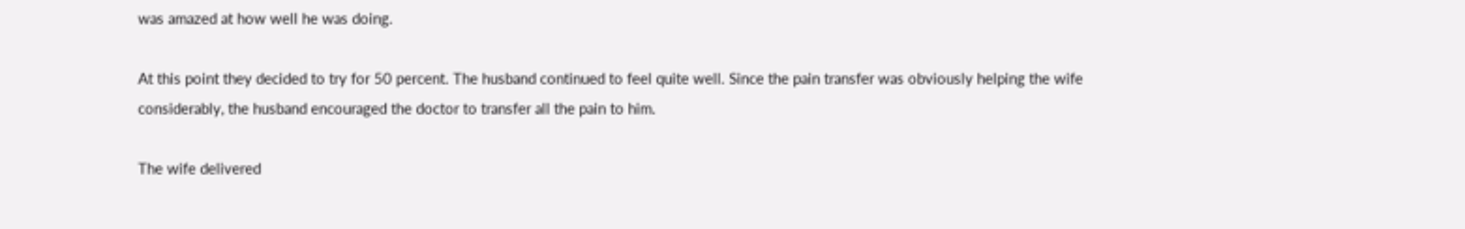was amazed at how well he was doing.

At this point they decided to try for 50 percent. The husband continued to feel quite well. Since the pain transfer was obviously helping the wife considerably, the husband encouraged the doctor to transfer all the pain to him.

The wife delivered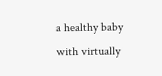a healthy baby with virtually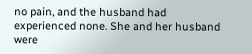no pain, and the husband had experienced none. She and her husband were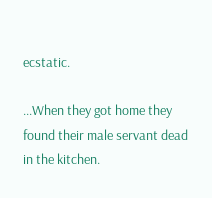ecstatic.

...When they got home they found their male servant dead in the kitchen.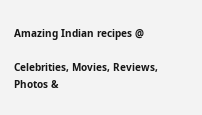Amazing Indian recipes @

Celebrities, Movies, Reviews, Photos &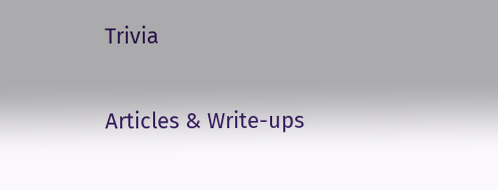Trivia

Articles & Write-ups